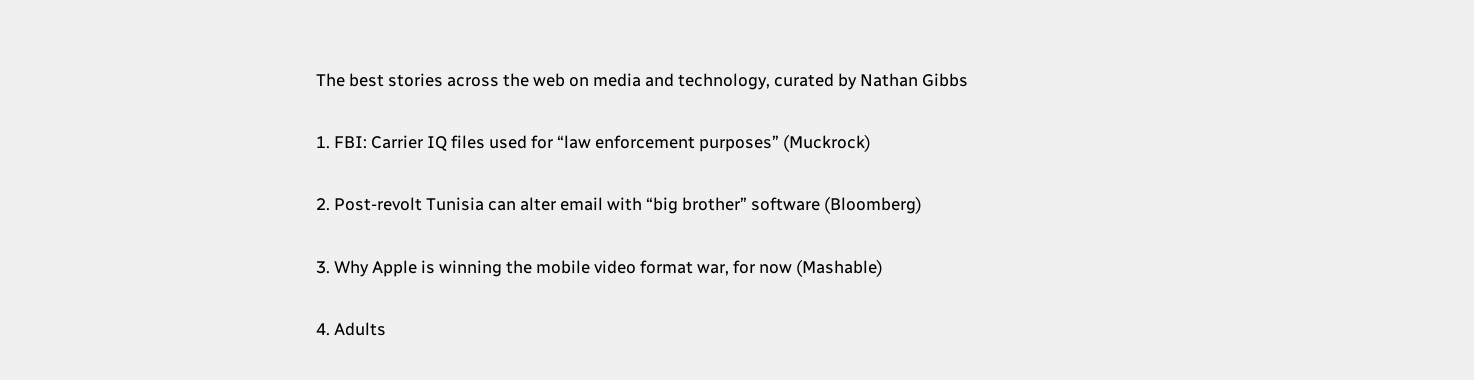The best stories across the web on media and technology, curated by Nathan Gibbs

1. FBI: Carrier IQ files used for “law enforcement purposes” (Muckrock)

2. Post-revolt Tunisia can alter email with “big brother” software (Bloomberg)

3. Why Apple is winning the mobile video format war, for now (Mashable)

4. Adults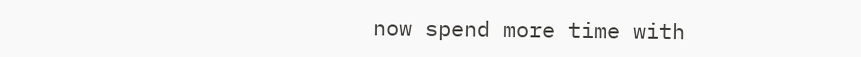now spend more time with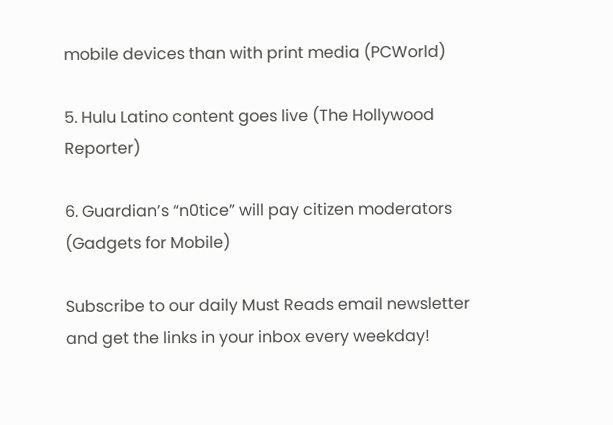mobile devices than with print media (PCWorld)

5. Hulu Latino content goes live (The Hollywood Reporter)

6. Guardian’s “n0tice” will pay citizen moderators (Gadgets for Mobile)

Subscribe to our daily Must Reads email newsletter and get the links in your inbox every weekday!